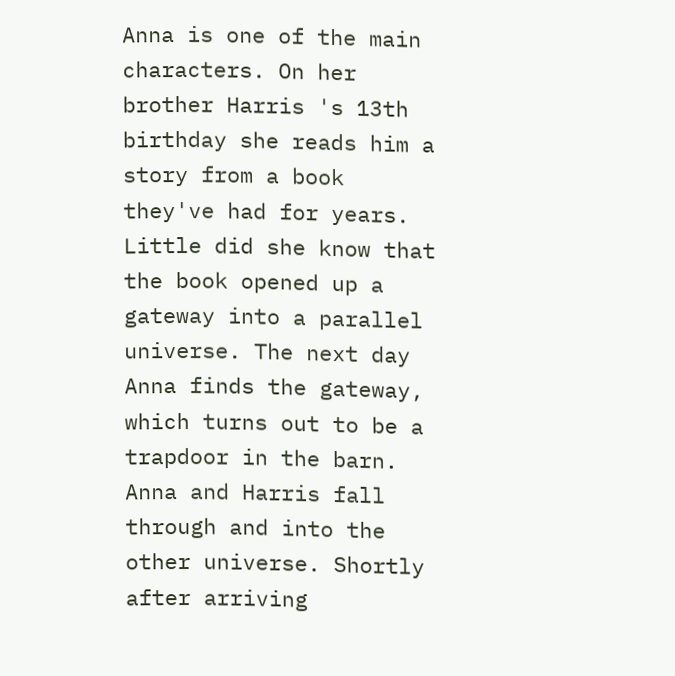Anna is one of the main characters. On her brother Harris 's 13th birthday she reads him a story from a book they've had for years. Little did she know that the book opened up a gateway into a parallel universe. The next day Anna finds the gateway, which turns out to be a trapdoor in the barn. Anna and Harris fall through and into the other universe. Shortly after arriving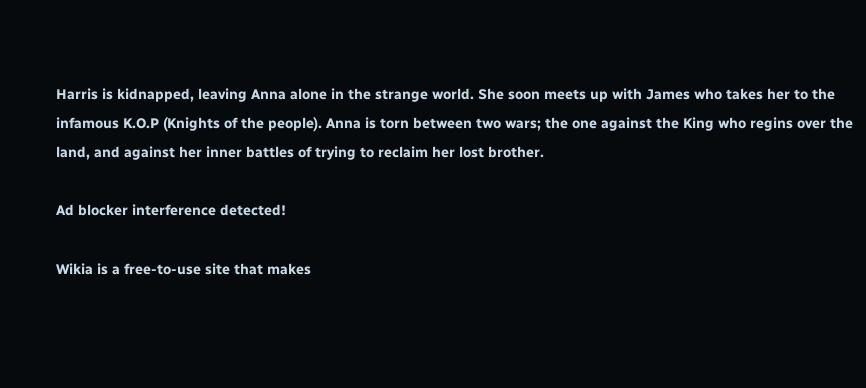Harris is kidnapped, leaving Anna alone in the strange world. She soon meets up with James who takes her to the infamous K.O.P (Knights of the people). Anna is torn between two wars; the one against the King who regins over the land, and against her inner battles of trying to reclaim her lost brother.

Ad blocker interference detected!

Wikia is a free-to-use site that makes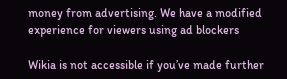money from advertising. We have a modified experience for viewers using ad blockers

Wikia is not accessible if you’ve made further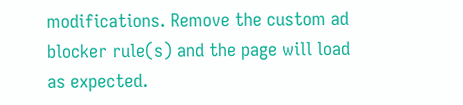modifications. Remove the custom ad blocker rule(s) and the page will load as expected.